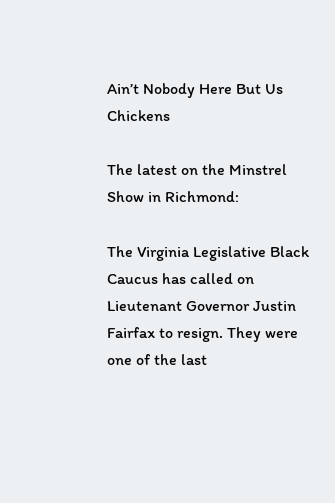Ain’t Nobody Here But Us Chickens

The latest on the Minstrel Show in Richmond:

The Virginia Legislative Black Caucus has called on Lieutenant Governor Justin Fairfax to resign. They were one of the last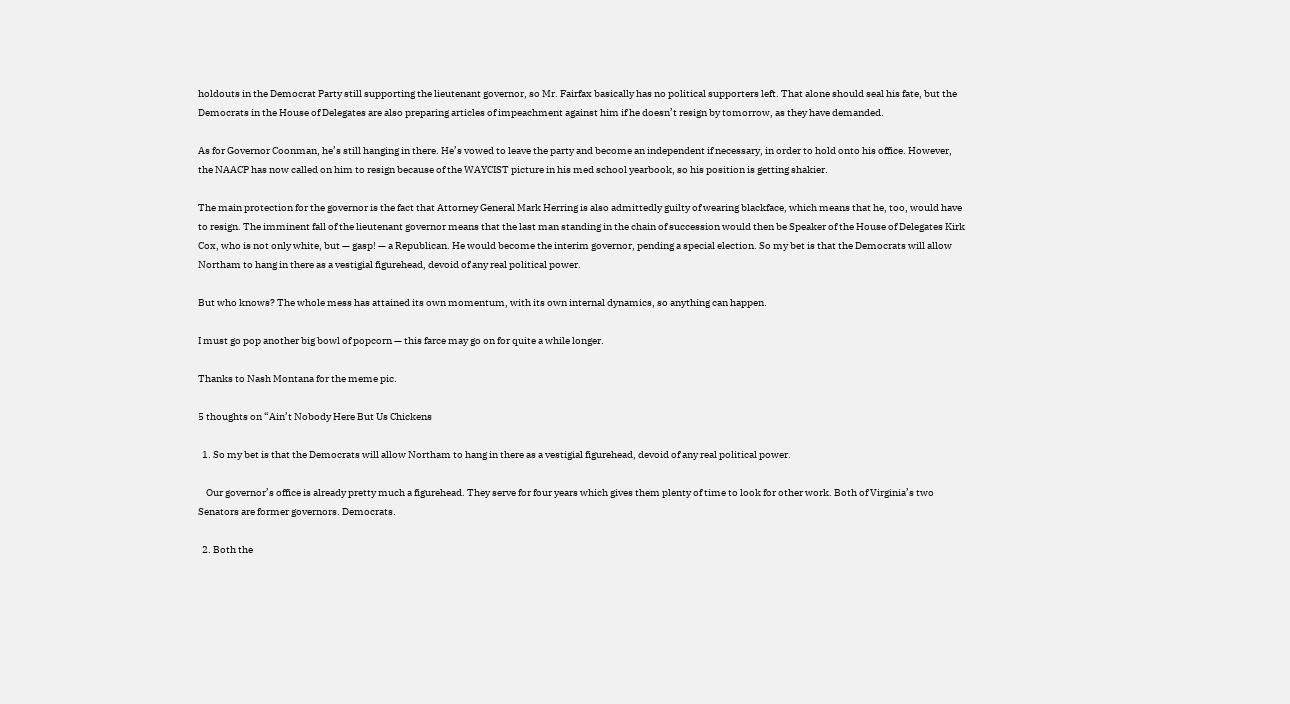holdouts in the Democrat Party still supporting the lieutenant governor, so Mr. Fairfax basically has no political supporters left. That alone should seal his fate, but the Democrats in the House of Delegates are also preparing articles of impeachment against him if he doesn’t resign by tomorrow, as they have demanded.

As for Governor Coonman, he’s still hanging in there. He’s vowed to leave the party and become an independent if necessary, in order to hold onto his office. However, the NAACP has now called on him to resign because of the WAYCIST picture in his med school yearbook, so his position is getting shakier.

The main protection for the governor is the fact that Attorney General Mark Herring is also admittedly guilty of wearing blackface, which means that he, too, would have to resign. The imminent fall of the lieutenant governor means that the last man standing in the chain of succession would then be Speaker of the House of Delegates Kirk Cox, who is not only white, but — gasp! — a Republican. He would become the interim governor, pending a special election. So my bet is that the Democrats will allow Northam to hang in there as a vestigial figurehead, devoid of any real political power.

But who knows? The whole mess has attained its own momentum, with its own internal dynamics, so anything can happen.

I must go pop another big bowl of popcorn — this farce may go on for quite a while longer.

Thanks to Nash Montana for the meme pic.

5 thoughts on “Ain’t Nobody Here But Us Chickens

  1. So my bet is that the Democrats will allow Northam to hang in there as a vestigial figurehead, devoid of any real political power.

    Our governor’s office is already pretty much a figurehead. They serve for four years which gives them plenty of time to look for other work. Both of Virginia’s two Senators are former governors. Democrats.

  2. Both the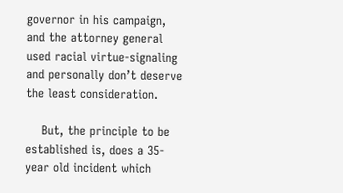governor in his campaign, and the attorney general used racial virtue-signaling and personally don’t deserve the least consideration.

    But, the principle to be established is, does a 35-year old incident which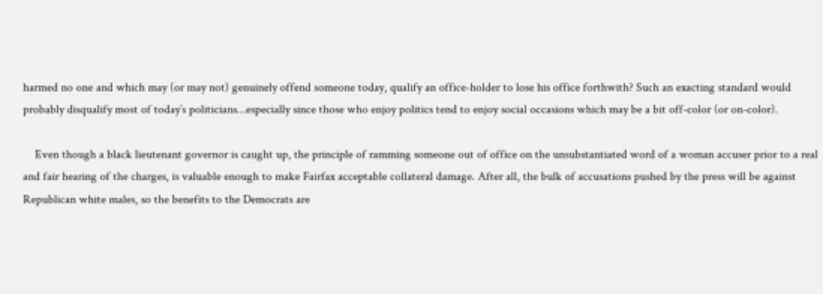harmed no one and which may (or may not) genuinely offend someone today, qualify an office-holder to lose his office forthwith? Such an exacting standard would probably disqualify most of today’s politicians…especially since those who enjoy politics tend to enjoy social occasions which may be a bit off-color (or on-color).

    Even though a black lieutenant governor is caught up, the principle of ramming someone out of office on the unsubstantiated word of a woman accuser prior to a real and fair hearing of the charges, is valuable enough to make Fairfax acceptable collateral damage. After all, the bulk of accusations pushed by the press will be against Republican white males, so the benefits to the Democrats are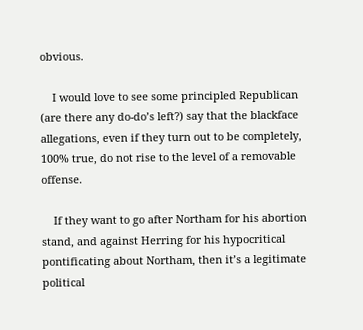obvious.

    I would love to see some principled Republican (are there any do-do’s left?) say that the blackface allegations, even if they turn out to be completely, 100% true, do not rise to the level of a removable offense.

    If they want to go after Northam for his abortion stand, and against Herring for his hypocritical pontificating about Northam, then it’s a legitimate political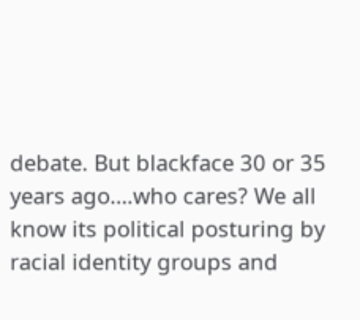debate. But blackface 30 or 35 years ago….who cares? We all know its political posturing by racial identity groups and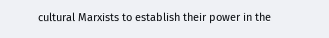cultural Marxists to establish their power in the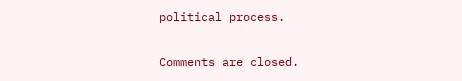political process.

Comments are closed.